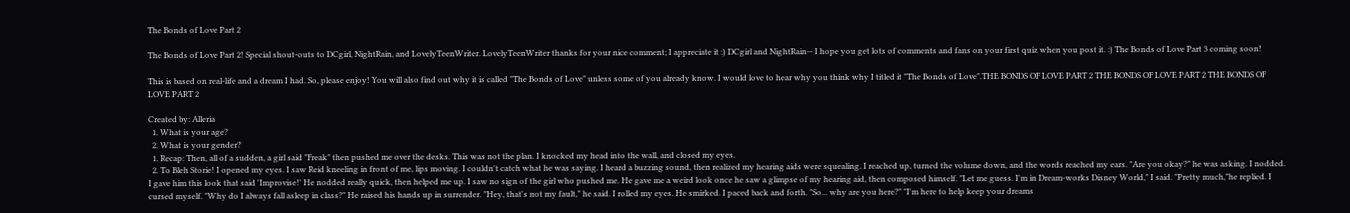The Bonds of Love Part 2

The Bonds of Love Part 2! Special shout-outs to DCgirl, NightRain, and LovelyTeenWriter. LovelyTeenWriter thanks for your nice comment; I appreciate it :) DCgirl and NightRain-- I hope you get lots of comments and fans on your first quiz when you post it. :) The Bonds of Love Part 3 coming soon!

This is based on real-life and a dream I had. So, please enjoy! You will also find out why it is called "The Bonds of Love" unless some of you already know. I would love to hear why you think why I titled it "The Bonds of Love".THE BONDS OF LOVE PART 2 THE BONDS OF LOVE PART 2 THE BONDS OF LOVE PART 2

Created by: Alleria
  1. What is your age?
  2. What is your gender?
  1. Recap: Then, all of a sudden, a girl said "Freak" then pushed me over the desks. This was not the plan. I knocked my head into the wall, and closed my eyes.
  2. To Bleh Storie! I opened my eyes. I saw Reid kneeling in front of me, lips moving. I couldn't catch what he was saying. I heard a buzzing sound, then realized my hearing aids were squealing. I reached up, turned the volume down, and the words reached my ears. "Are you okay?" he was asking. I nodded. I gave him this look that said 'Improvise!' He nodded really quick, then helped me up. I saw no sign of the girl who pushed me. He gave me a weird look once he saw a glimpse of my hearing aid, then composed himself. "Let me guess. I'm in Dream-works Disney World," I said. "Pretty much,"he replied. I cursed myself. "Why do I always fall asleep in class?" He raised his hands up in surrender. "Hey, that's not my fault," he said. I rolled my eyes. He smirked. I paced back and forth. "So... why are you here?" "I'm here to help keep your dreams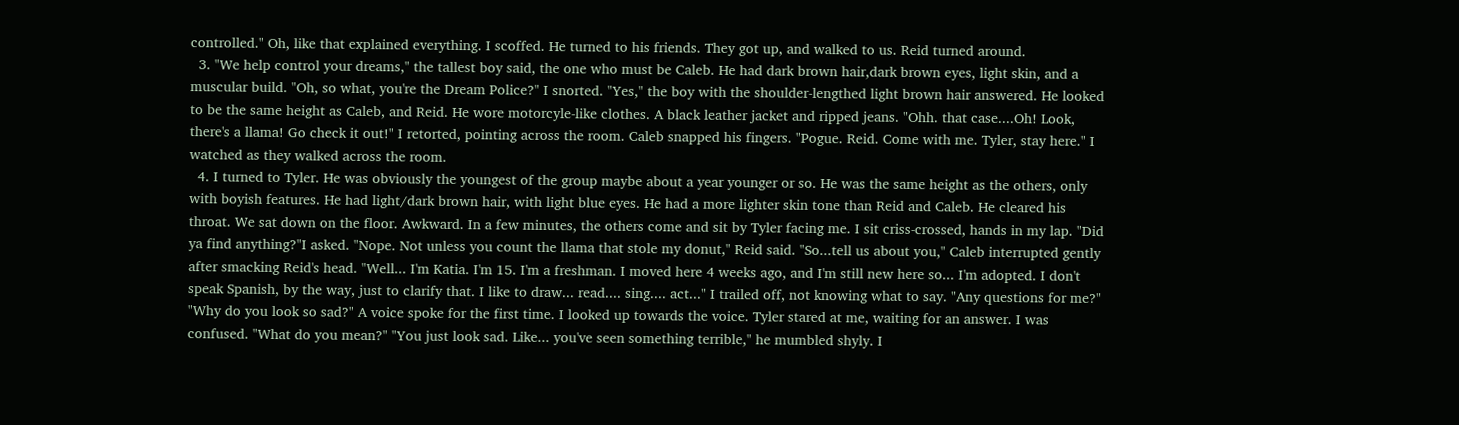controlled." Oh, like that explained everything. I scoffed. He turned to his friends. They got up, and walked to us. Reid turned around.
  3. "We help control your dreams," the tallest boy said, the one who must be Caleb. He had dark brown hair,dark brown eyes, light skin, and a muscular build. "Oh, so what, you're the Dream Police?" I snorted. "Yes," the boy with the shoulder-lengthed light brown hair answered. He looked to be the same height as Caleb, and Reid. He wore motorcyle-like clothes. A black leather jacket and ripped jeans. "Ohh. that case....Oh! Look, there's a llama! Go check it out!" I retorted, pointing across the room. Caleb snapped his fingers. "Pogue. Reid. Come with me. Tyler, stay here." I watched as they walked across the room.
  4. I turned to Tyler. He was obviously the youngest of the group maybe about a year younger or so. He was the same height as the others, only with boyish features. He had light/dark brown hair, with light blue eyes. He had a more lighter skin tone than Reid and Caleb. He cleared his throat. We sat down on the floor. Awkward. In a few minutes, the others come and sit by Tyler facing me. I sit criss-crossed, hands in my lap. "Did ya find anything?"I asked. "Nope. Not unless you count the llama that stole my donut," Reid said. "So...tell us about you," Caleb interrupted gently after smacking Reid's head. "Well... I'm Katia. I'm 15. I'm a freshman. I moved here 4 weeks ago, and I'm still new here so... I'm adopted. I don't speak Spanish, by the way, just to clarify that. I like to draw... read.... sing.... act..." I trailed off, not knowing what to say. "Any questions for me?" "Why do you look so sad?" A voice spoke for the first time. I looked up towards the voice. Tyler stared at me, waiting for an answer. I was confused. "What do you mean?" "You just look sad. Like... you've seen something terrible," he mumbled shyly. I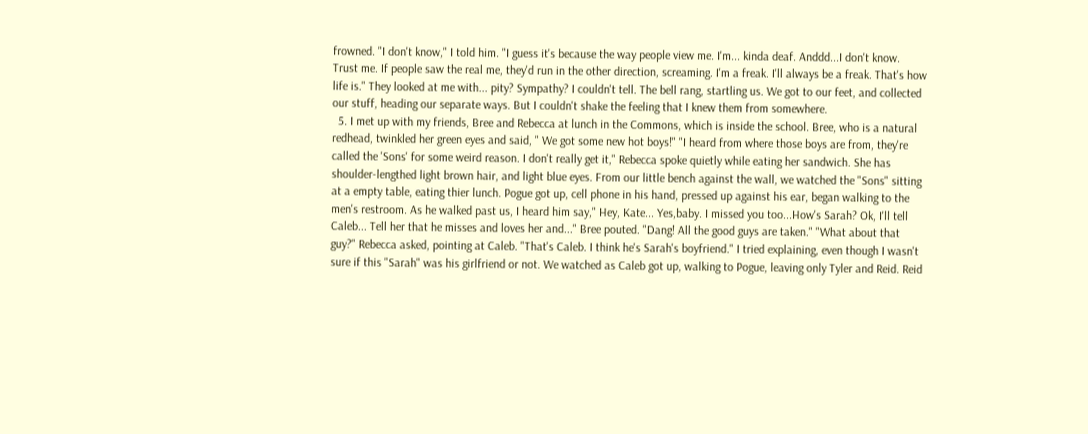frowned. "I don't know," I told him. "I guess it's because the way people view me. I'm... kinda deaf. Anddd...I don't know. Trust me. If people saw the real me, they'd run in the other direction, screaming. I'm a freak. I'll always be a freak. That's how life is." They looked at me with... pity? Sympathy? I couldn't tell. The bell rang, startling us. We got to our feet, and collected our stuff, heading our separate ways. But I couldn't shake the feeling that I knew them from somewhere.
  5. I met up with my friends, Bree and Rebecca at lunch in the Commons, which is inside the school. Bree, who is a natural redhead, twinkled her green eyes and said, " We got some new hot boys!" "I heard from where those boys are from, they're called the 'Sons' for some weird reason. I don't really get it," Rebecca spoke quietly while eating her sandwich. She has shoulder-lengthed light brown hair, and light blue eyes. From our little bench against the wall, we watched the "Sons" sitting at a empty table, eating thier lunch. Pogue got up, cell phone in his hand, pressed up against his ear, began walking to the men's restroom. As he walked past us, I heard him say," Hey, Kate... Yes,baby. I missed you too...How's Sarah? Ok, I'll tell Caleb... Tell her that he misses and loves her and..." Bree pouted. "Dang! All the good guys are taken." "What about that guy?" Rebecca asked, pointing at Caleb. "That's Caleb. I think he's Sarah's boyfriend." I tried explaining, even though I wasn't sure if this "Sarah" was his girlfriend or not. We watched as Caleb got up, walking to Pogue, leaving only Tyler and Reid. Reid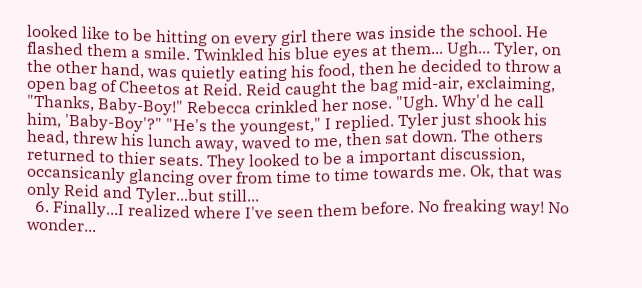looked like to be hitting on every girl there was inside the school. He flashed them a smile. Twinkled his blue eyes at them... Ugh... Tyler, on the other hand, was quietly eating his food, then he decided to throw a open bag of Cheetos at Reid. Reid caught the bag mid-air, exclaiming, "Thanks, Baby-Boy!" Rebecca crinkled her nose. "Ugh. Why'd he call him, 'Baby-Boy'?" "He's the youngest," I replied. Tyler just shook his head, threw his lunch away, waved to me, then sat down. The others returned to thier seats. They looked to be a important discussion, occansicanly glancing over from time to time towards me. Ok, that was only Reid and Tyler...but still...
  6. Finally...I realized where I've seen them before. No freaking way! No wonder...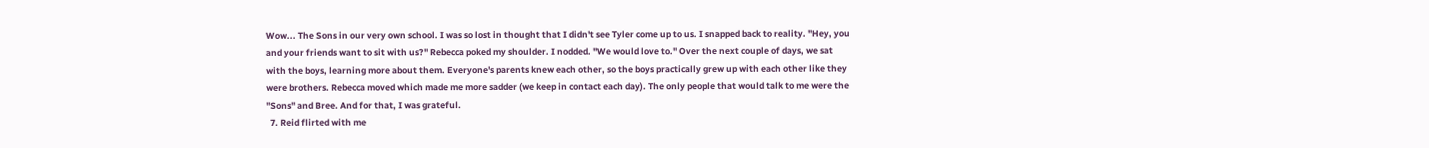Wow... The Sons in our very own school. I was so lost in thought that I didn't see Tyler come up to us. I snapped back to reality. "Hey, you and your friends want to sit with us?" Rebecca poked my shoulder. I nodded. "We would love to." Over the next couple of days, we sat with the boys, learning more about them. Everyone's parents knew each other, so the boys practically grew up with each other like they were brothers. Rebecca moved which made me more sadder (we keep in contact each day). The only people that would talk to me were the "Sons" and Bree. And for that, I was grateful.
  7. Reid flirted with me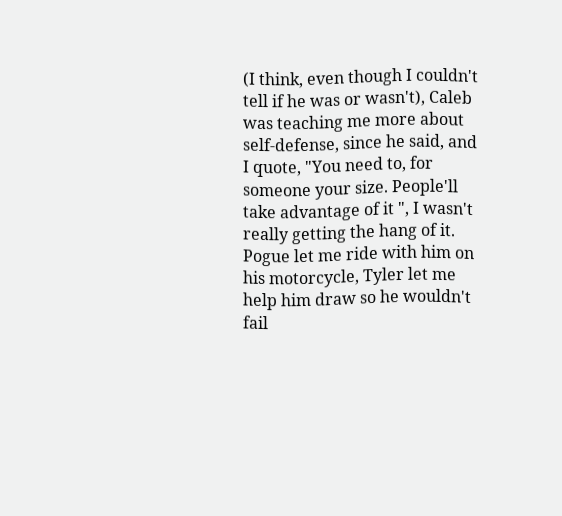(I think, even though I couldn't tell if he was or wasn't), Caleb was teaching me more about self-defense, since he said, and I quote, "You need to, for someone your size. People'll take advantage of it ", I wasn't really getting the hang of it. Pogue let me ride with him on his motorcycle, Tyler let me help him draw so he wouldn't fail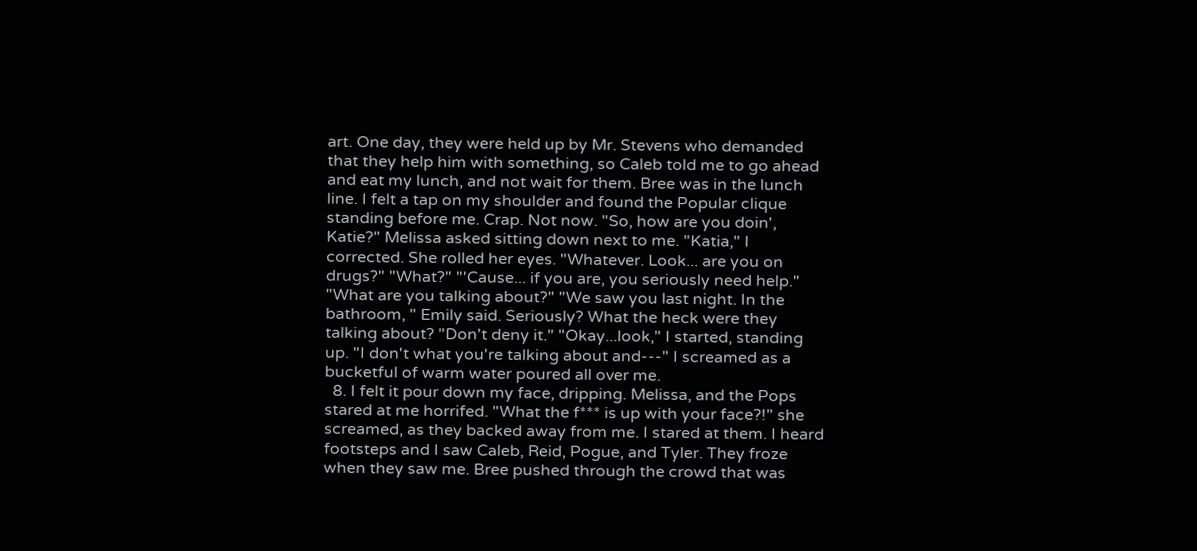art. One day, they were held up by Mr. Stevens who demanded that they help him with something, so Caleb told me to go ahead and eat my lunch, and not wait for them. Bree was in the lunch line. I felt a tap on my shoulder and found the Popular clique standing before me. Crap. Not now. "So, how are you doin', Katie?" Melissa asked sitting down next to me. "Katia," I corrected. She rolled her eyes. "Whatever. Look... are you on drugs?" "What?" "'Cause... if you are, you seriously need help." "What are you talking about?" "We saw you last night. In the bathroom, " Emily said. Seriously? What the heck were they talking about? "Don't deny it." "Okay...look," I started, standing up. "I don't what you're talking about and---" I screamed as a bucketful of warm water poured all over me.
  8. I felt it pour down my face, dripping. Melissa, and the Pops stared at me horrifed. "What the f*** is up with your face?!" she screamed, as they backed away from me. I stared at them. I heard footsteps and I saw Caleb, Reid, Pogue, and Tyler. They froze when they saw me. Bree pushed through the crowd that was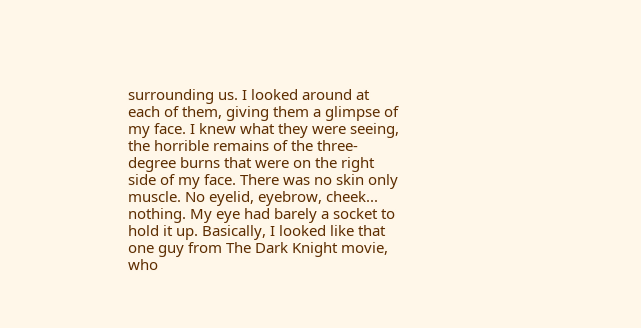surrounding us. I looked around at each of them, giving them a glimpse of my face. I knew what they were seeing, the horrible remains of the three-degree burns that were on the right side of my face. There was no skin only muscle. No eyelid, eyebrow, cheek... nothing. My eye had barely a socket to hold it up. Basically, I looked like that one guy from The Dark Knight movie, who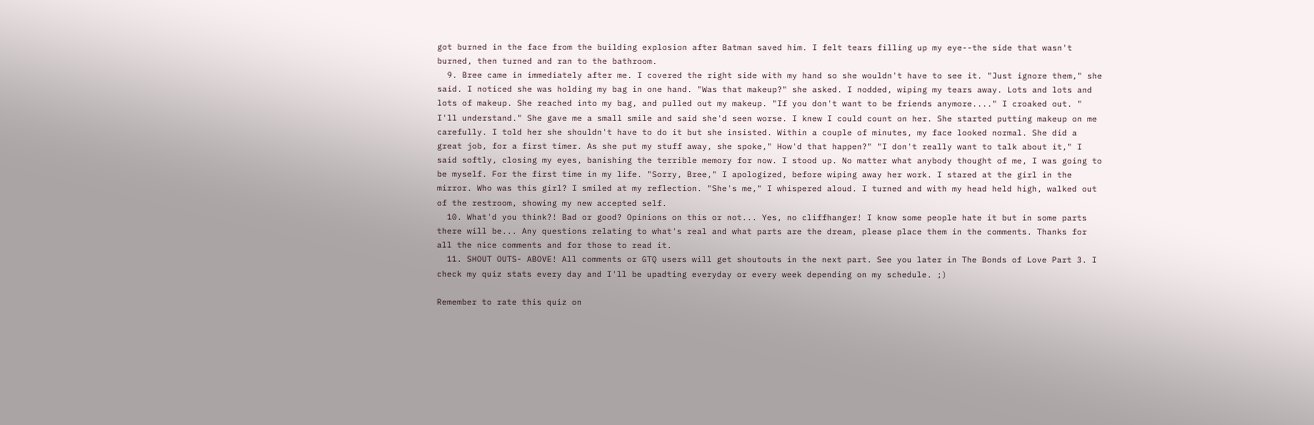got burned in the face from the building explosion after Batman saved him. I felt tears filling up my eye--the side that wasn't burned, then turned and ran to the bathroom.
  9. Bree came in immediately after me. I covered the right side with my hand so she wouldn't have to see it. "Just ignore them," she said. I noticed she was holding my bag in one hand. "Was that makeup?" she asked. I nodded, wiping my tears away. Lots and lots and lots of makeup. She reached into my bag, and pulled out my makeup. "If you don't want to be friends anymore...." I croaked out. " I'll understand." She gave me a small smile and said she'd seen worse. I knew I could count on her. She started putting makeup on me carefully. I told her she shouldn't have to do it but she insisted. Within a couple of minutes, my face looked normal. She did a great job, for a first timer. As she put my stuff away, she spoke," How'd that happen?" "I don't really want to talk about it," I said softly, closing my eyes, banishing the terrible memory for now. I stood up. No matter what anybody thought of me, I was going to be myself. For the first time in my life. "Sorry, Bree," I apologized, before wiping away her work. I stared at the girl in the mirror. Who was this girl? I smiled at my reflection. "She's me," I whispered aloud. I turned and with my head held high, walked out of the restroom, showing my new accepted self.
  10. What'd you think?! Bad or good? Opinions on this or not... Yes, no cliffhanger! I know some people hate it but in some parts there will be... Any questions relating to what's real and what parts are the dream, please place them in the comments. Thanks for all the nice comments and for those to read it.
  11. SHOUT OUTS- ABOVE! All comments or GTQ users will get shoutouts in the next part. See you later in The Bonds of Love Part 3. I check my quiz stats every day and I'll be upadting everyday or every week depending on my schedule. ;)

Remember to rate this quiz on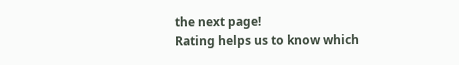the next page!
Rating helps us to know which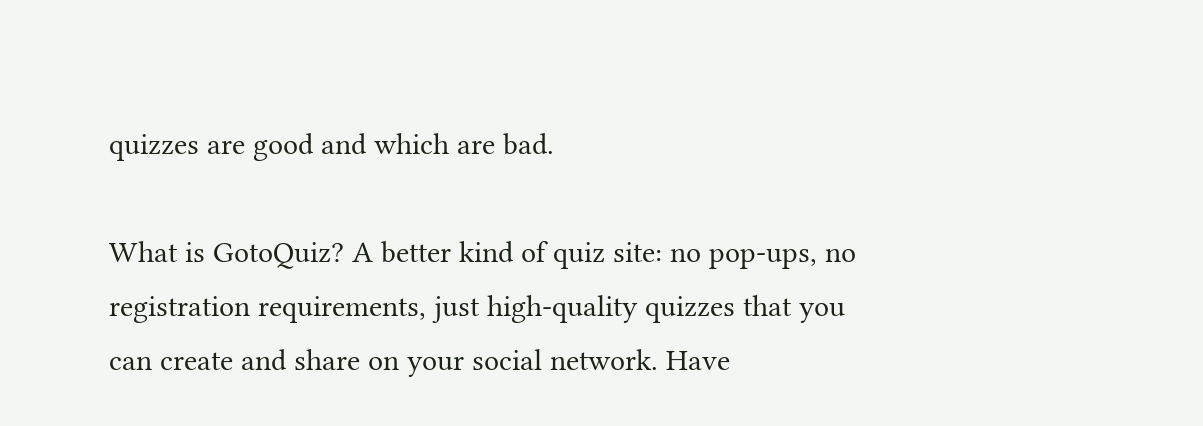quizzes are good and which are bad.

What is GotoQuiz? A better kind of quiz site: no pop-ups, no registration requirements, just high-quality quizzes that you can create and share on your social network. Have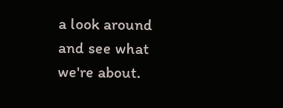a look around and see what we're about.